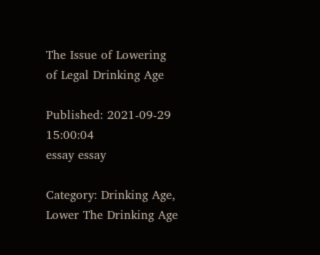The Issue of Lowering of Legal Drinking Age

Published: 2021-09-29 15:00:04
essay essay

Category: Drinking Age, Lower The Drinking Age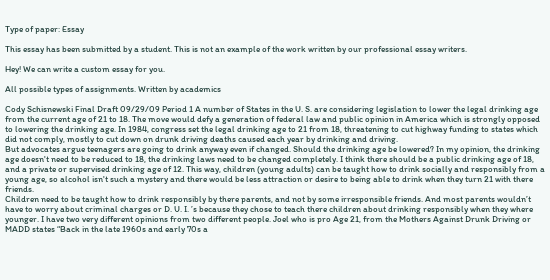Type of paper: Essay

This essay has been submitted by a student. This is not an example of the work written by our professional essay writers.

Hey! We can write a custom essay for you.

All possible types of assignments. Written by academics

Cody Schisnewski Final Draft 09/29/09 Period 1 A number of States in the U. S. are considering legislation to lower the legal drinking age from the current age of 21 to 18. The move would defy a generation of federal law and public opinion in America which is strongly opposed to lowering the drinking age. In 1984, congress set the legal drinking age to 21 from 18, threatening to cut highway funding to states which did not comply, mostly to cut down on drunk driving deaths caused each year by drinking and driving.
But advocates argue teenagers are going to drink anyway even if changed. Should the drinking age be lowered? In my opinion, the drinking age doesn't need to be reduced to 18, the drinking laws need to be changed completely. I think there should be a public drinking age of 18, and a private or supervised drinking age of 12. This way, children (young adults) can be taught how to drink socially and responsibly from a young age, so alcohol isn't such a mystery and there would be less attraction or desire to being able to drink when they turn 21 with there friends.
Children need to be taught how to drink responsibly by there parents, and not by some irresponsible friends. And most parents wouldn’t have to worry about criminal charges or D. U. I. ’s because they chose to teach there children about drinking responsibly when they where younger. I have two very different opinions from two different people. Joel who is pro Age 21, from the Mothers Against Drunk Driving or MADD states “Back in the late 1960s and early 70s a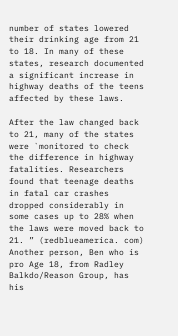number of states lowered their drinking age from 21 to 18. In many of these states, research documented a significant increase in highway deaths of the teens affected by these laws.

After the law changed back to 21, many of the states were `monitored to check the difference in highway fatalities. Researchers found that teenage deaths in fatal car crashes dropped considerably in some cases up to 28% when the laws were moved back to 21. ” (redblueamerica. com) Another person, Ben who is pro Age 18, from Radley Balkdo/Reason Group, has his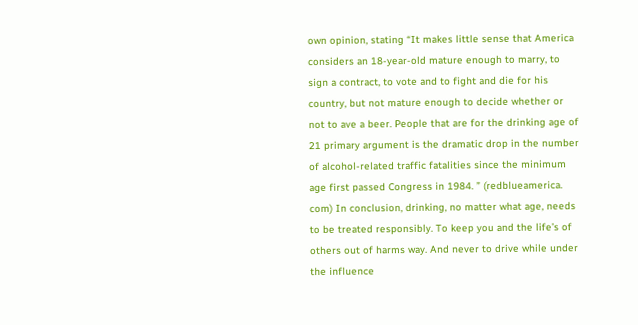own opinion, stating “It makes little sense that America considers an 18-year-old mature enough to marry, to sign a contract, to vote and to fight and die for his country, but not mature enough to decide whether or not to ave a beer. People that are for the drinking age of 21 primary argument is the dramatic drop in the number of alcohol-related traffic fatalities since the minimum age first passed Congress in 1984. ” (redblueamerica. com) In conclusion, drinking, no matter what age, needs to be treated responsibly. To keep you and the life’s of others out of harms way. And never to drive while under the influence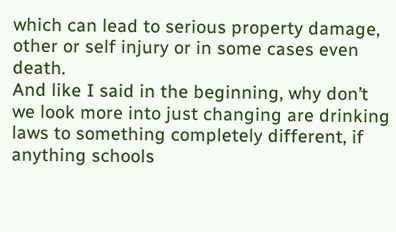which can lead to serious property damage, other or self injury or in some cases even death.
And like I said in the beginning, why don’t we look more into just changing are drinking laws to something completely different, if anything schools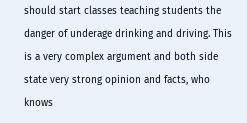should start classes teaching students the danger of underage drinking and driving. This is a very complex argument and both side state very strong opinion and facts, who knows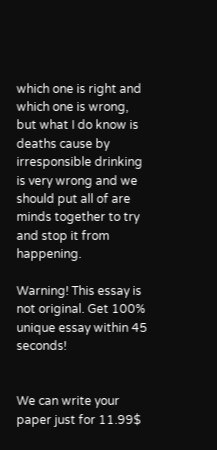which one is right and which one is wrong, but what I do know is deaths cause by irresponsible drinking is very wrong and we should put all of are minds together to try and stop it from happening.

Warning! This essay is not original. Get 100% unique essay within 45 seconds!


We can write your paper just for 11.99$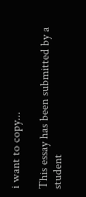i want to copy...

This essay has been submitted by a student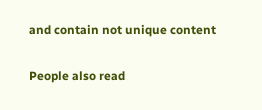and contain not unique content

People also read